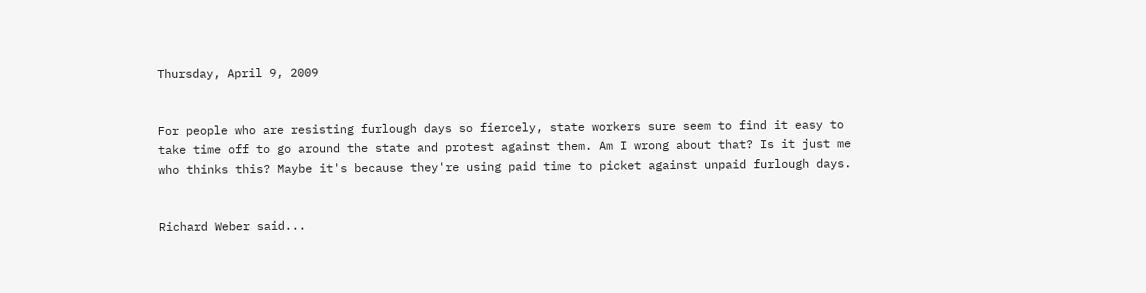Thursday, April 9, 2009


For people who are resisting furlough days so fiercely, state workers sure seem to find it easy to take time off to go around the state and protest against them. Am I wrong about that? Is it just me who thinks this? Maybe it's because they're using paid time to picket against unpaid furlough days.


Richard Weber said...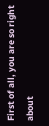First of all, you are so right about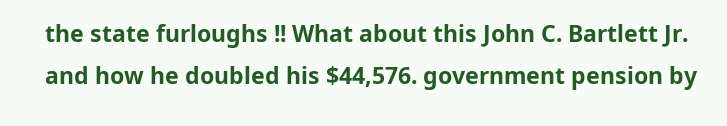the state furloughs !! What about this John C. Bartlett Jr. and how he doubled his $44,576. government pension by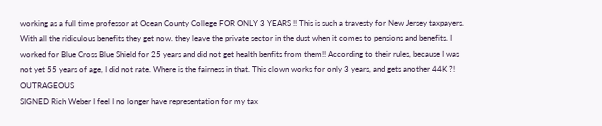working as a full time professor at Ocean County College FOR ONLY 3 YEARS !! This is such a travesty for New Jersey taxpayers. With all the ridiculous benefits they get now. they leave the private sector in the dust when it comes to pensions and benefits. I worked for Blue Cross Blue Shield for 25 years and did not get health benfits from them!! According to their rules, because I was not yet 55 years of age, I did not rate. Where is the fairness in that. This clown works for only 3 years, and gets another 44K ?! OUTRAGEOUS
SIGNED Rich Weber I feel I no longer have representation for my tax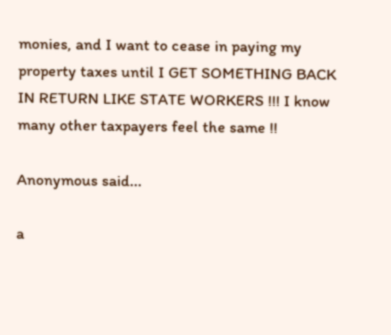monies, and I want to cease in paying my property taxes until I GET SOMETHING BACK IN RETURN LIKE STATE WORKERS !!! I know many other taxpayers feel the same !!

Anonymous said...

a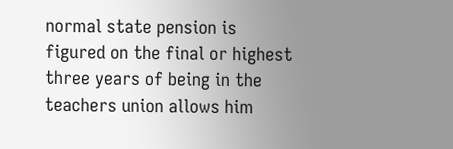normal state pension is figured on the final or highest three years of being in the teachers union allows him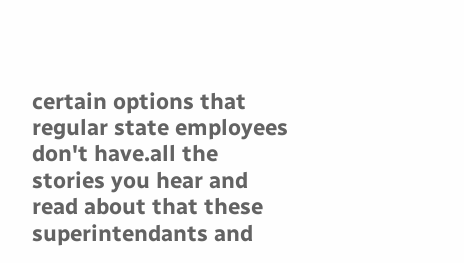certain options that regular state employees don't have.all the stories you hear and read about that these superintendants and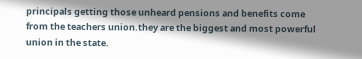principals getting those unheard pensions and benefits come from the teachers union.they are the biggest and most powerful union in the state.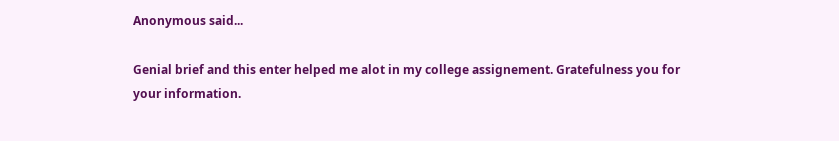Anonymous said...

Genial brief and this enter helped me alot in my college assignement. Gratefulness you for your information.